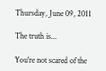Thursday, June 09, 2011

The truth is...

You're not scared of the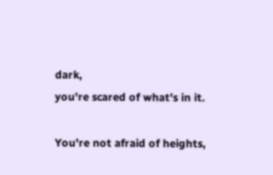dark,
you're scared of what's in it.

You're not afraid of heights,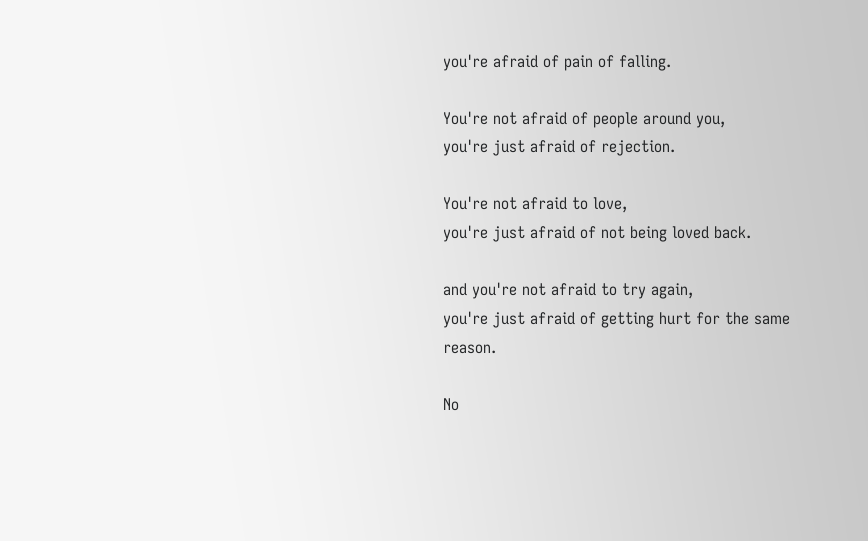you're afraid of pain of falling.

You're not afraid of people around you,
you're just afraid of rejection.

You're not afraid to love,
you're just afraid of not being loved back.

and you're not afraid to try again,
you're just afraid of getting hurt for the same reason.

No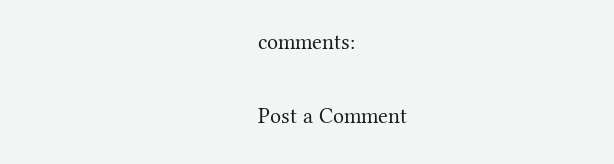comments:

Post a Comment